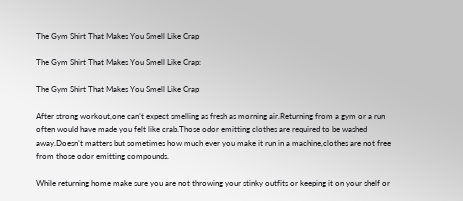The Gym Shirt That Makes You Smell Like Crap

The Gym Shirt That Makes You Smell Like Crap:

The Gym Shirt That Makes You Smell Like Crap

After strong workout,one can’t expect smelling as fresh as morning air.Returning from a gym or a run often would have made you felt like crab.Those odor emitting clothes are required to be washed away.Doesn’t matters but sometimes how much ever you make it run in a machine,clothes are not free from those odor emitting compounds.

While returning home make sure you are not throwing your stinky outfits or keeping it on your shelf or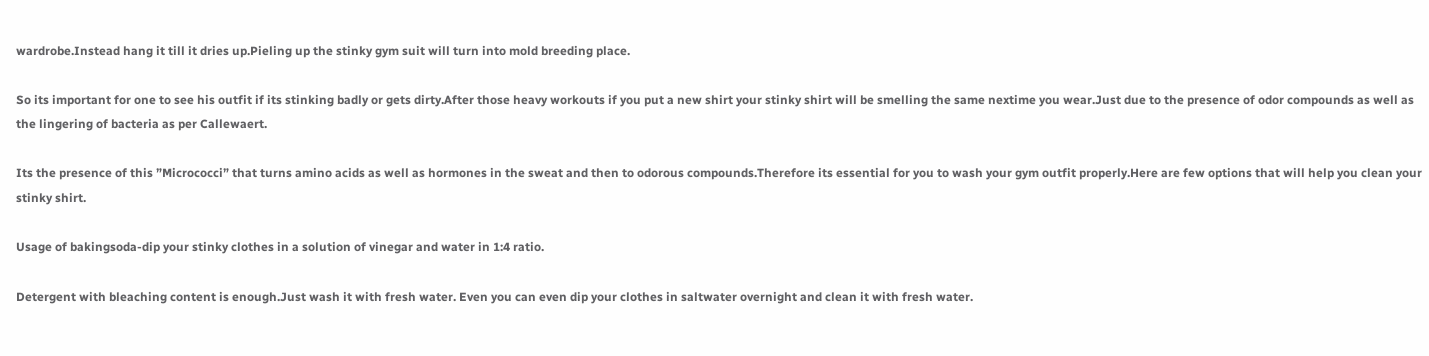wardrobe.Instead hang it till it dries up.Pieling up the stinky gym suit will turn into mold breeding place.

So its important for one to see his outfit if its stinking badly or gets dirty.After those heavy workouts if you put a new shirt your stinky shirt will be smelling the same nextime you wear.Just due to the presence of odor compounds as well as the lingering of bacteria as per Callewaert.

Its the presence of this ”Micrococci” that turns amino acids as well as hormones in the sweat and then to odorous compounds.Therefore its essential for you to wash your gym outfit properly.Here are few options that will help you clean your stinky shirt.

Usage of bakingsoda-dip your stinky clothes in a solution of vinegar and water in 1:4 ratio.

Detergent with bleaching content is enough.Just wash it with fresh water. Even you can even dip your clothes in saltwater overnight and clean it with fresh water.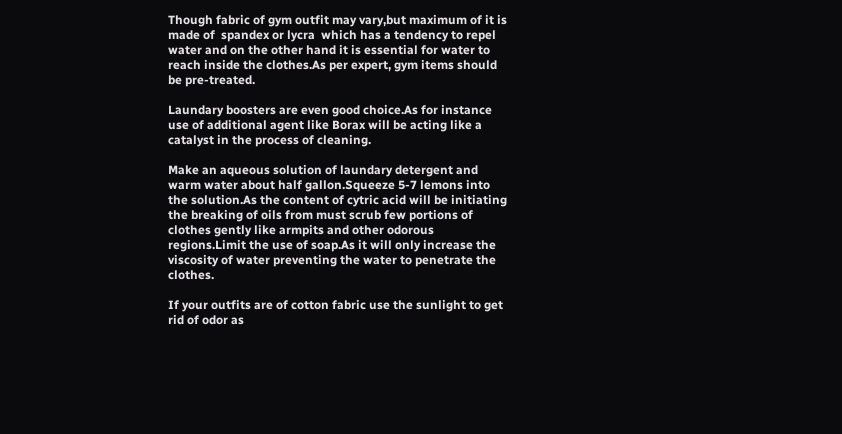Though fabric of gym outfit may vary,but maximum of it is made of  spandex or lycra  which has a tendency to repel water and on the other hand it is essential for water to reach inside the clothes.As per expert, gym items should be pre-treated.

Laundary boosters are even good choice.As for instance use of additional agent like Borax will be acting like a catalyst in the process of cleaning.

Make an aqueous solution of laundary detergent and warm water about half gallon.Squeeze 5-7 lemons into the solution.As the content of cytric acid will be initiating the breaking of oils from must scrub few portions of clothes gently like armpits and other odorous regions.Limit the use of soap.As it will only increase the viscosity of water preventing the water to penetrate the clothes.

If your outfits are of cotton fabric use the sunlight to get rid of odor as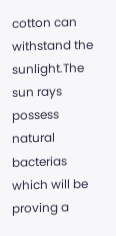cotton can withstand the sunlight.The sun rays possess natural bacterias which will be proving a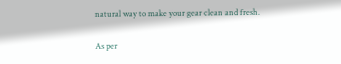natural way to make your gear clean and fresh.

As per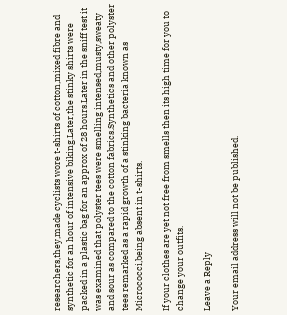researchers,they,made cyclists wore t-shirts of cotton,mixed fibre and synthetic for an hour of intensive biking.Later,the stinky shirts were packed in a plastic bag for an approx of 28 hours.Later in the sniff test it was examined that polyster tees were smelling intensed,musty,sweaty and sour as compared to the cotton fabrics.Synthetics and other polyster tees remarked as a rapid growth of a stinking bacteria known as Micrococci,being absent in t-shirts.

If your clothes are yet not free from smells then its high time for you to change your outfits.

Leave a Reply

Your email address will not be published.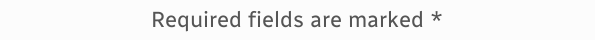Required fields are marked *